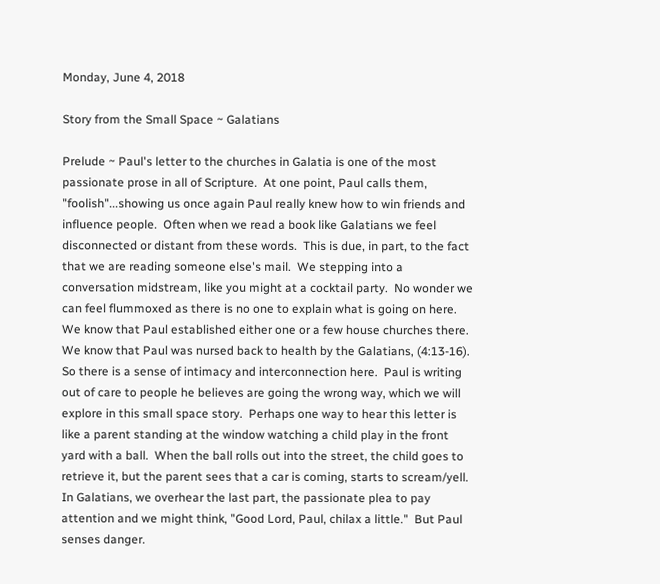Monday, June 4, 2018

Story from the Small Space ~ Galatians

Prelude ~ Paul's letter to the churches in Galatia is one of the most passionate prose in all of Scripture.  At one point, Paul calls them, "foolish"...showing us once again Paul really knew how to win friends and influence people.  Often when we read a book like Galatians we feel disconnected or distant from these words.  This is due, in part, to the fact that we are reading someone else's mail.  We stepping into a conversation midstream, like you might at a cocktail party.  No wonder we can feel flummoxed as there is no one to explain what is going on here.  We know that Paul established either one or a few house churches there.  We know that Paul was nursed back to health by the Galatians, (4:13-16).  So there is a sense of intimacy and interconnection here.  Paul is writing out of care to people he believes are going the wrong way, which we will explore in this small space story.  Perhaps one way to hear this letter is like a parent standing at the window watching a child play in the front yard with a ball.  When the ball rolls out into the street, the child goes to retrieve it, but the parent sees that a car is coming, starts to scream/yell.  In Galatians, we overhear the last part, the passionate plea to pay attention and we might think, "Good Lord, Paul, chilax a little."  But Paul senses danger.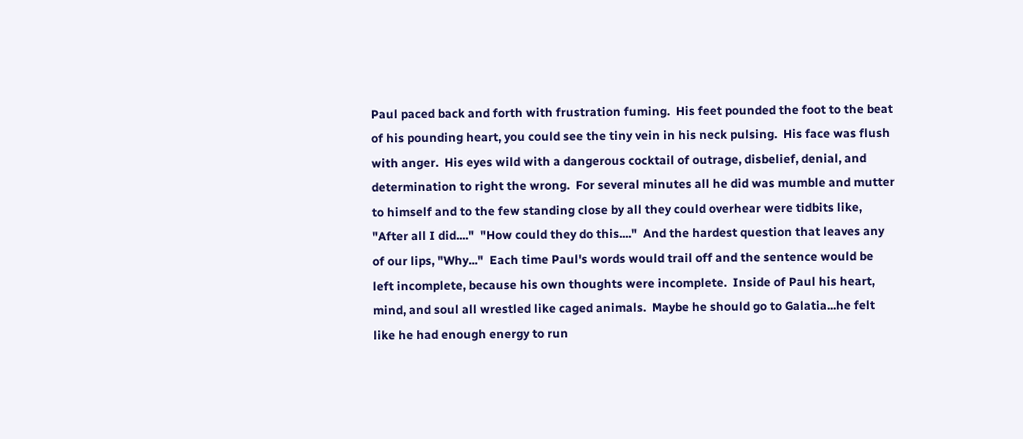Paul paced back and forth with frustration fuming.  His feet pounded the foot to the beat of his pounding heart, you could see the tiny vein in his neck pulsing.  His face was flush with anger.  His eyes wild with a dangerous cocktail of outrage, disbelief, denial, and determination to right the wrong.  For several minutes all he did was mumble and mutter to himself and to the few standing close by all they could overhear were tidbits like, "After all I did...."  "How could they do this...."  And the hardest question that leaves any of our lips, "Why..."  Each time Paul's words would trail off and the sentence would be left incomplete, because his own thoughts were incomplete.  Inside of Paul his heart, mind, and soul all wrestled like caged animals.  Maybe he should go to Galatia...he felt like he had enough energy to run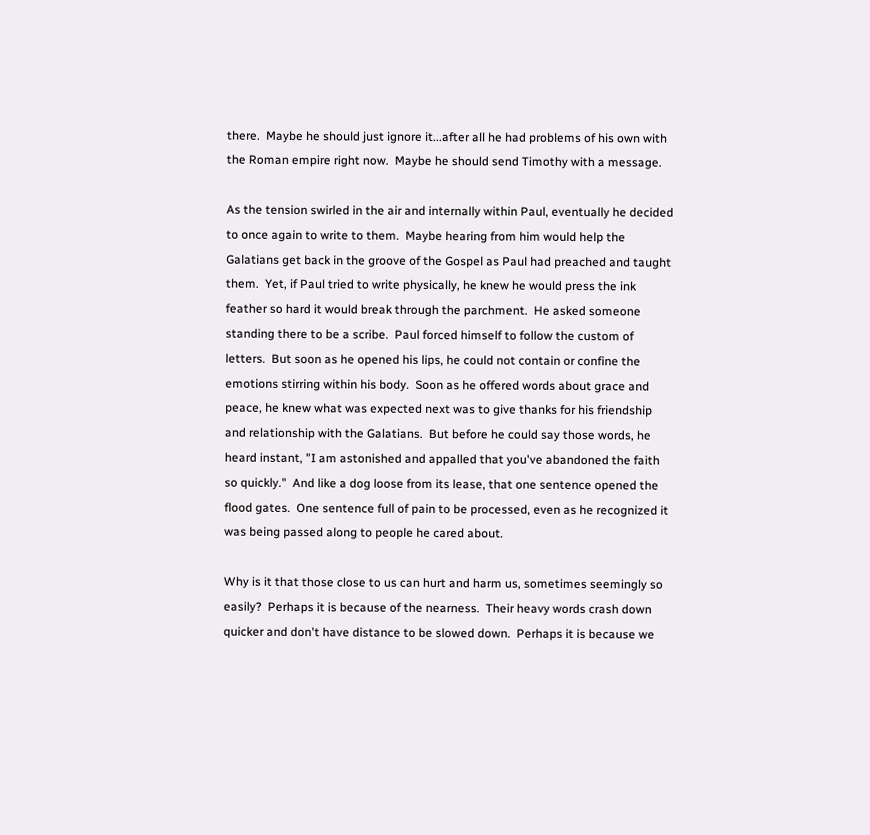there.  Maybe he should just ignore it...after all he had problems of his own with the Roman empire right now.  Maybe he should send Timothy with a message.

As the tension swirled in the air and internally within Paul, eventually he decided to once again to write to them.  Maybe hearing from him would help the Galatians get back in the groove of the Gospel as Paul had preached and taught them.  Yet, if Paul tried to write physically, he knew he would press the ink feather so hard it would break through the parchment.  He asked someone standing there to be a scribe.  Paul forced himself to follow the custom of letters.  But soon as he opened his lips, he could not contain or confine the emotions stirring within his body.  Soon as he offered words about grace and peace, he knew what was expected next was to give thanks for his friendship and relationship with the Galatians.  But before he could say those words, he heard instant, "I am astonished and appalled that you've abandoned the faith so quickly."  And like a dog loose from its lease, that one sentence opened the flood gates.  One sentence full of pain to be processed, even as he recognized it was being passed along to people he cared about.

Why is it that those close to us can hurt and harm us, sometimes seemingly so easily?  Perhaps it is because of the nearness.  Their heavy words crash down quicker and don't have distance to be slowed down.  Perhaps it is because we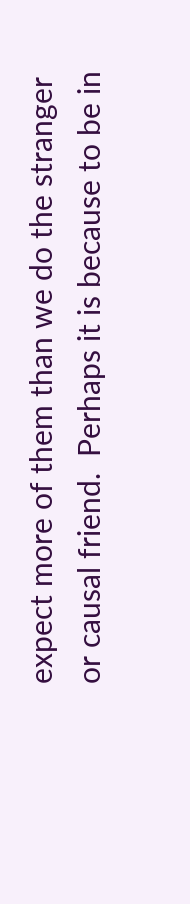expect more of them than we do the stranger or causal friend.  Perhaps it is because to be in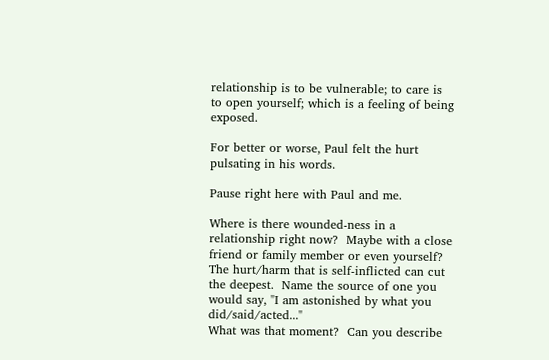relationship is to be vulnerable; to care is to open yourself; which is a feeling of being exposed.

For better or worse, Paul felt the hurt pulsating in his words.

Pause right here with Paul and me.

Where is there wounded-ness in a relationship right now?  Maybe with a close friend or family member or even yourself?  The hurt/harm that is self-inflicted can cut the deepest.  Name the source of one you would say, "I am astonished by what you did/said/acted..."
What was that moment?  Can you describe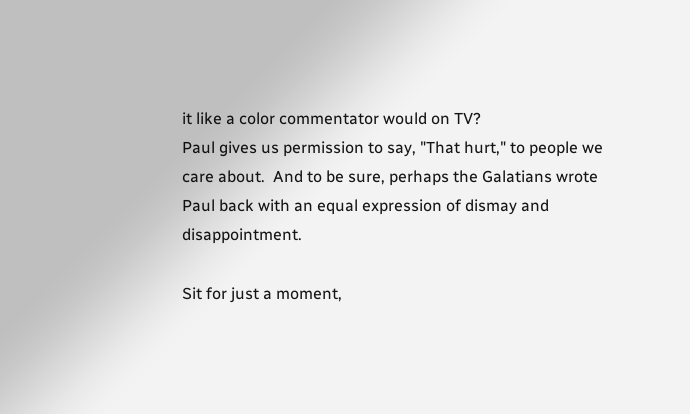it like a color commentator would on TV?
Paul gives us permission to say, "That hurt," to people we care about.  And to be sure, perhaps the Galatians wrote Paul back with an equal expression of dismay and disappointment.

Sit for just a moment,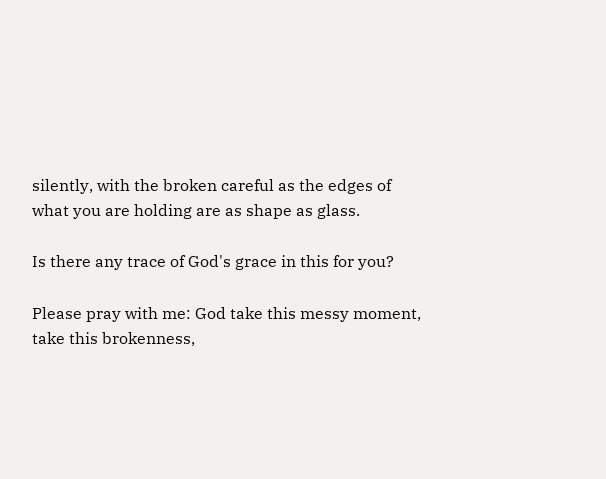silently, with the broken careful as the edges of what you are holding are as shape as glass.

Is there any trace of God's grace in this for you?

Please pray with me: God take this messy moment, take this brokenness,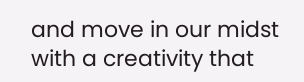and move in our midst with a creativity that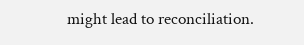might lead to reconciliation.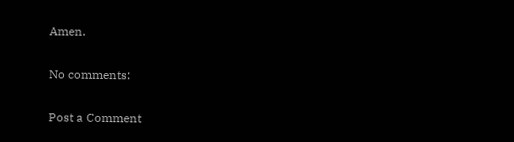Amen.

No comments:

Post a Comment